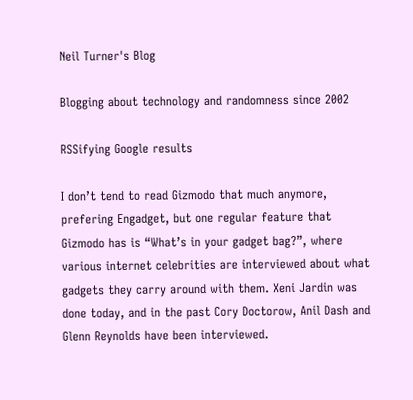Neil Turner's Blog

Blogging about technology and randomness since 2002

RSSifying Google results

I don’t tend to read Gizmodo that much anymore, prefering Engadget, but one regular feature that Gizmodo has is “What’s in your gadget bag?”, where various internet celebrities are interviewed about what gadgets they carry around with them. Xeni Jardin was done today, and in the past Cory Doctorow, Anil Dash and Glenn Reynolds have been interviewed.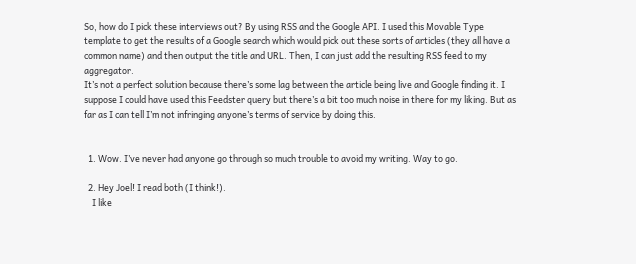So, how do I pick these interviews out? By using RSS and the Google API. I used this Movable Type template to get the results of a Google search which would pick out these sorts of articles (they all have a common name) and then output the title and URL. Then, I can just add the resulting RSS feed to my aggregator.
It’s not a perfect solution because there’s some lag between the article being live and Google finding it. I suppose I could have used this Feedster query but there’s a bit too much noise in there for my liking. But as far as I can tell I’m not infringing anyone’s terms of service by doing this.


  1. Wow. I’ve never had anyone go through so much trouble to avoid my writing. Way to go.

  2. Hey Joel! I read both (I think!).
    I like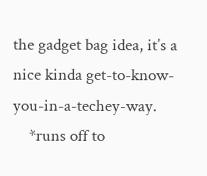the gadget bag idea, it’s a nice kinda get-to-know-you-in-a-techey-way.
    *runs off to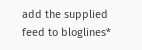add the supplied feed to bloglines*